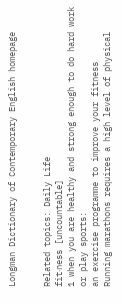Longman Dictionary of Contemporary English homepage


Related topics: Daily Life
fit‧ness [uncountable]
1 when you are healthy and strong enough to do hard work or play sports:
an exercise programme to improve your fitness
Running marathons requires a high level of physical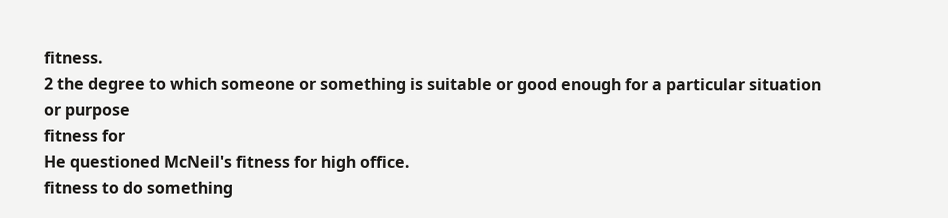fitness.
2 the degree to which someone or something is suitable or good enough for a particular situation or purpose
fitness for
He questioned McNeil's fitness for high office.
fitness to do something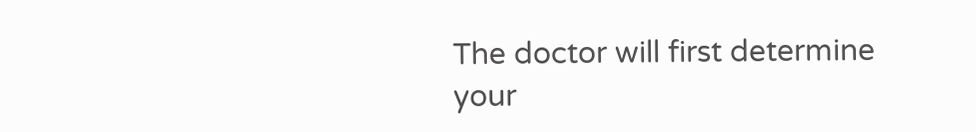The doctor will first determine your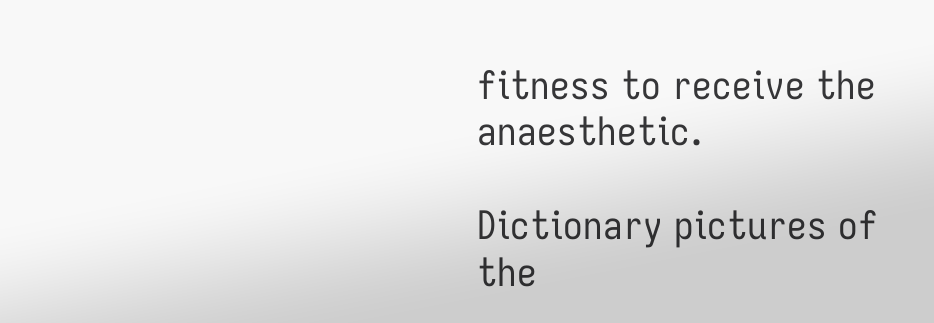fitness to receive the anaesthetic.

Dictionary pictures of the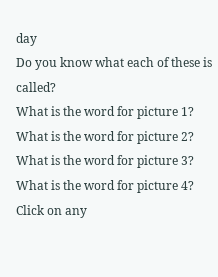day
Do you know what each of these is called?
What is the word for picture 1? What is the word for picture 2? What is the word for picture 3? What is the word for picture 4?
Click on any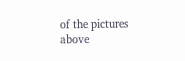of the pictures above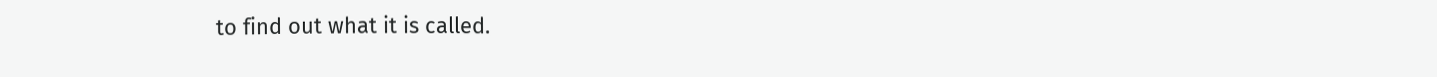to find out what it is called.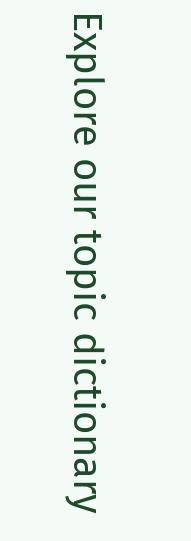Explore our topic dictionary